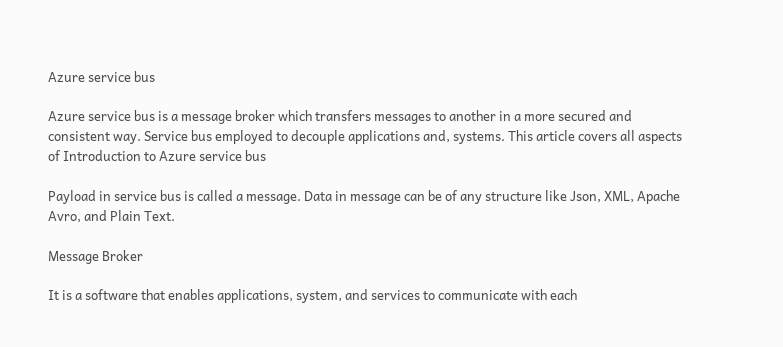Azure service bus

Azure service bus is a message broker which transfers messages to another in a more secured and consistent way. Service bus employed to decouple applications and, systems. This article covers all aspects of Introduction to Azure service bus

Payload in service bus is called a message. Data in message can be of any structure like Json, XML, Apache Avro, and Plain Text.

Message Broker

It is a software that enables applications, system, and services to communicate with each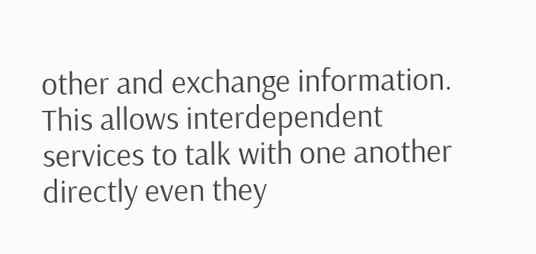other and exchange information. This allows interdependent services to talk with one another directly even they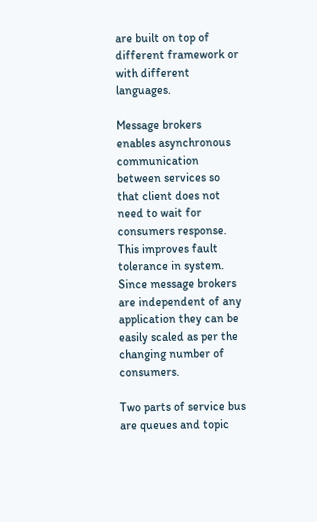are built on top of different framework or with different languages.

Message brokers enables asynchronous communication between services so that client does not need to wait for consumers response. This improves fault tolerance in system. Since message brokers are independent of any application they can be easily scaled as per the changing number of consumers.

Two parts of service bus are queues and topic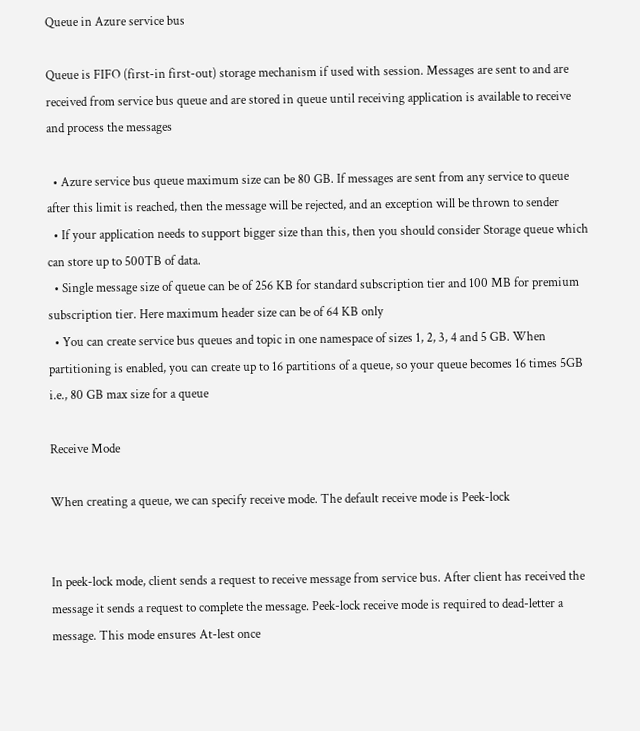Queue in Azure service bus

Queue is FIFO (first-in first-out) storage mechanism if used with session. Messages are sent to and are received from service bus queue and are stored in queue until receiving application is available to receive and process the messages

  • Azure service bus queue maximum size can be 80 GB. If messages are sent from any service to queue after this limit is reached, then the message will be rejected, and an exception will be thrown to sender
  • If your application needs to support bigger size than this, then you should consider Storage queue which can store up to 500TB of data.
  • Single message size of queue can be of 256 KB for standard subscription tier and 100 MB for premium subscription tier. Here maximum header size can be of 64 KB only
  • You can create service bus queues and topic in one namespace of sizes 1, 2, 3, 4 and 5 GB. When partitioning is enabled, you can create up to 16 partitions of a queue, so your queue becomes 16 times 5GB i.e., 80 GB max size for a queue

Receive Mode

When creating a queue, we can specify receive mode. The default receive mode is Peek-lock


In peek-lock mode, client sends a request to receive message from service bus. After client has received the message it sends a request to complete the message. Peek-lock receive mode is required to dead-letter a message. This mode ensures At-lest once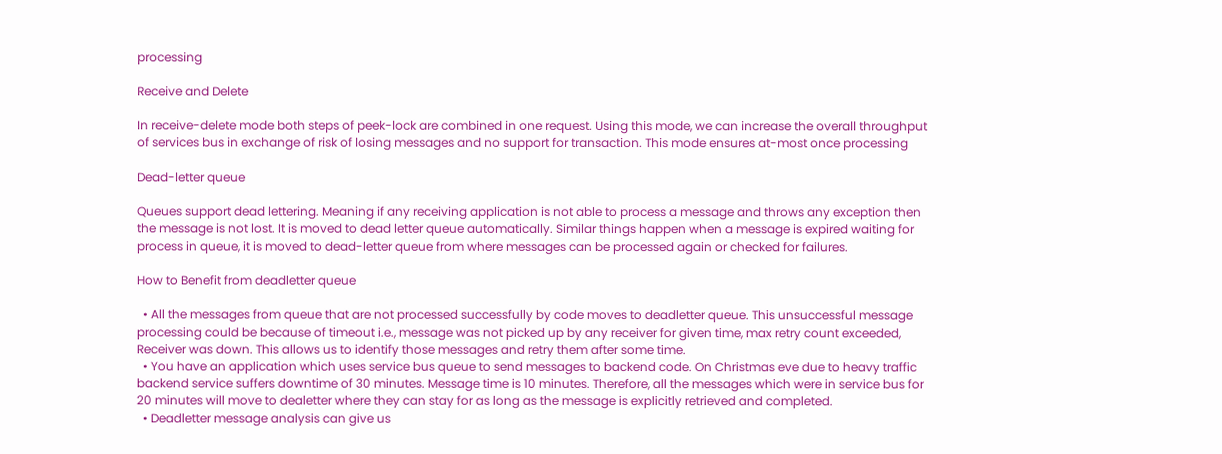processing

Receive and Delete

In receive-delete mode both steps of peek-lock are combined in one request. Using this mode, we can increase the overall throughput of services bus in exchange of risk of losing messages and no support for transaction. This mode ensures at-most once processing

Dead-letter queue

Queues support dead lettering. Meaning if any receiving application is not able to process a message and throws any exception then the message is not lost. It is moved to dead letter queue automatically. Similar things happen when a message is expired waiting for process in queue, it is moved to dead-letter queue from where messages can be processed again or checked for failures.

How to Benefit from deadletter queue

  • All the messages from queue that are not processed successfully by code moves to deadletter queue. This unsuccessful message processing could be because of timeout i.e., message was not picked up by any receiver for given time, max retry count exceeded, Receiver was down. This allows us to identify those messages and retry them after some time.
  • You have an application which uses service bus queue to send messages to backend code. On Christmas eve due to heavy traffic backend service suffers downtime of 30 minutes. Message time is 10 minutes. Therefore, all the messages which were in service bus for 20 minutes will move to dealetter where they can stay for as long as the message is explicitly retrieved and completed.
  • Deadletter message analysis can give us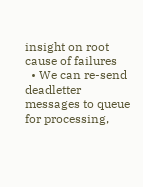insight on root cause of failures
  • We can re-send deadletter messages to queue for processing,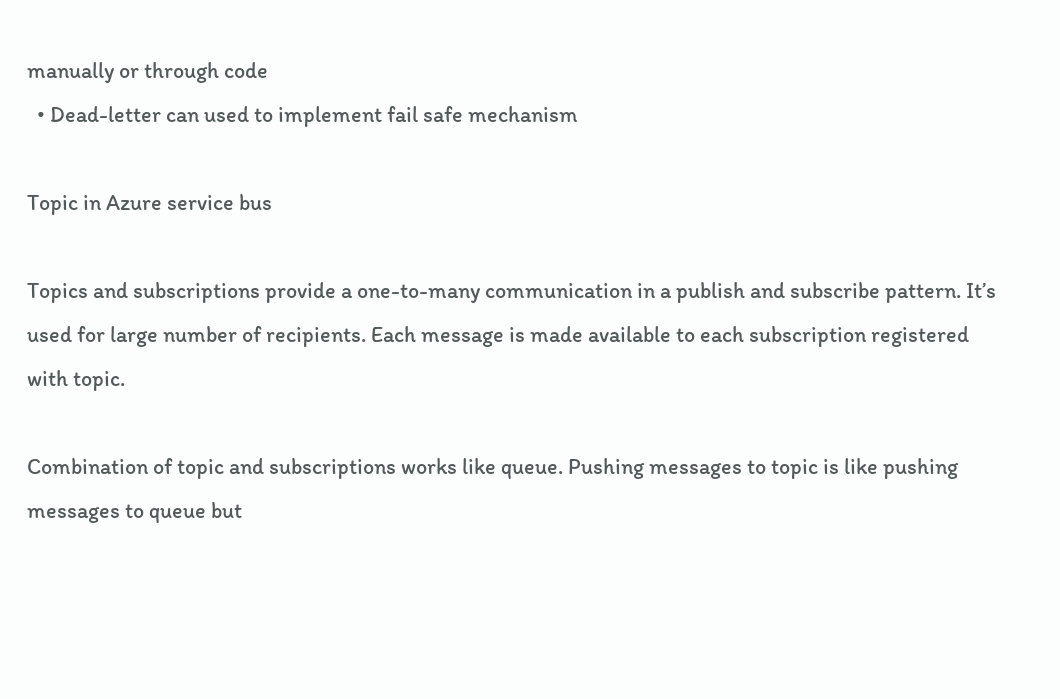manually or through code
  • Dead-letter can used to implement fail safe mechanism

Topic in Azure service bus

Topics and subscriptions provide a one-to-many communication in a publish and subscribe pattern. It’s used for large number of recipients. Each message is made available to each subscription registered with topic.

Combination of topic and subscriptions works like queue. Pushing messages to topic is like pushing messages to queue but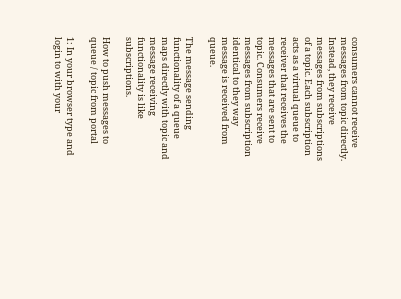consumers cannot receive messages from topic directly. Instead, they receive messages from subscriptions of a topic. Each subscription acts as a virtual queue to receiver that receives the messages that are sent to topic. Consumers receive messages from subscription identical to they way message is received from queue.

The message sending functionality of a queue maps directly with topic and message receiving functionality is like subscriptions.

How to push messages to queue / topic from portal

1: In your browser type and login to with your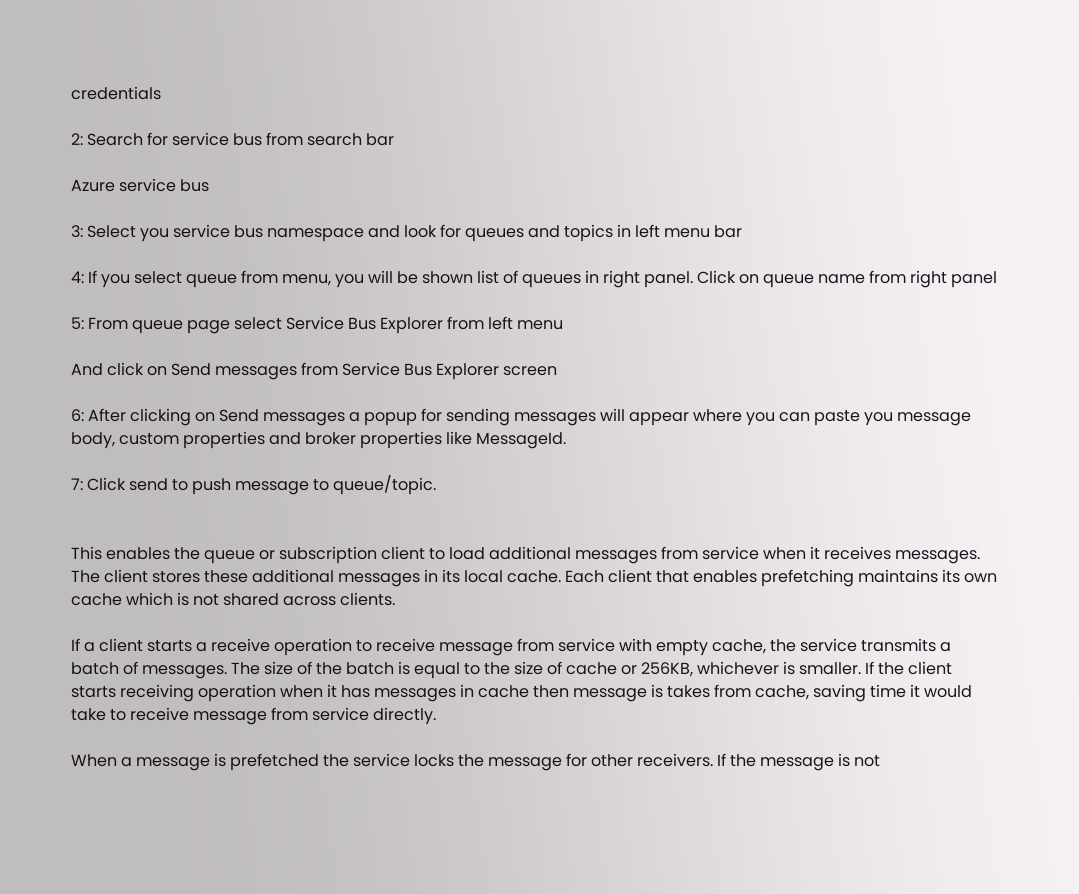credentials

2: Search for service bus from search bar

Azure service bus

3: Select you service bus namespace and look for queues and topics in left menu bar

4: If you select queue from menu, you will be shown list of queues in right panel. Click on queue name from right panel

5: From queue page select Service Bus Explorer from left menu

And click on Send messages from Service Bus Explorer screen

6: After clicking on Send messages a popup for sending messages will appear where you can paste you message body, custom properties and broker properties like MessageId.

7: Click send to push message to queue/topic.


This enables the queue or subscription client to load additional messages from service when it receives messages. The client stores these additional messages in its local cache. Each client that enables prefetching maintains its own cache which is not shared across clients.

If a client starts a receive operation to receive message from service with empty cache, the service transmits a batch of messages. The size of the batch is equal to the size of cache or 256KB, whichever is smaller. If the client starts receiving operation when it has messages in cache then message is takes from cache, saving time it would take to receive message from service directly.

When a message is prefetched the service locks the message for other receivers. If the message is not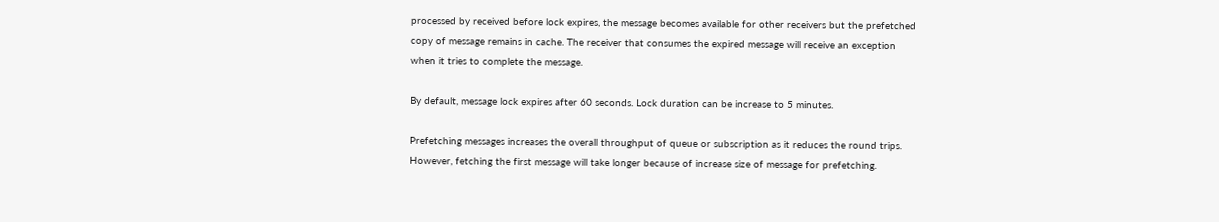processed by received before lock expires, the message becomes available for other receivers but the prefetched copy of message remains in cache. The receiver that consumes the expired message will receive an exception when it tries to complete the message.

By default, message lock expires after 60 seconds. Lock duration can be increase to 5 minutes.

Prefetching messages increases the overall throughput of queue or subscription as it reduces the round trips. However, fetching the first message will take longer because of increase size of message for prefetching.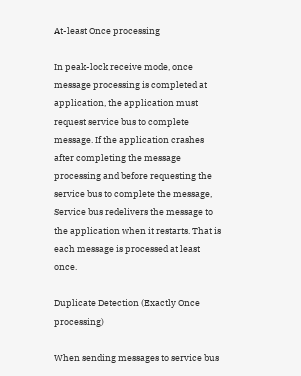At-least Once processing

In peak-lock receive mode, once message processing is completed at application, the application must request service bus to complete message. If the application crashes after completing the message processing and before requesting the service bus to complete the message, Service bus redelivers the message to the application when it restarts. That is each message is processed at least once.

Duplicate Detection (Exactly Once processing)

When sending messages to service bus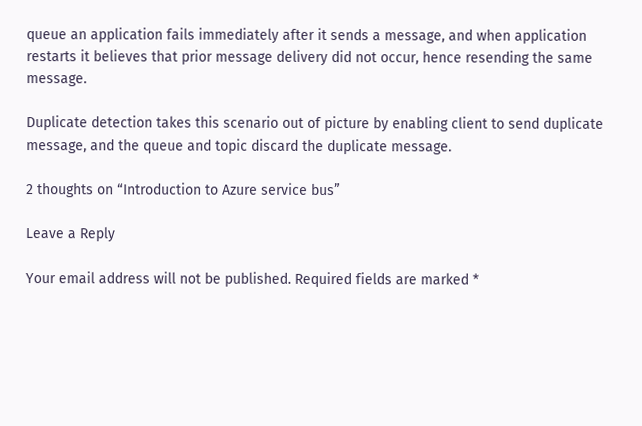queue an application fails immediately after it sends a message, and when application restarts it believes that prior message delivery did not occur, hence resending the same message.

Duplicate detection takes this scenario out of picture by enabling client to send duplicate message, and the queue and topic discard the duplicate message.

2 thoughts on “Introduction to Azure service bus”

Leave a Reply

Your email address will not be published. Required fields are marked *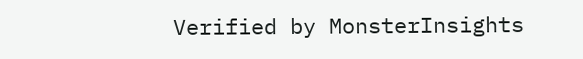Verified by MonsterInsights